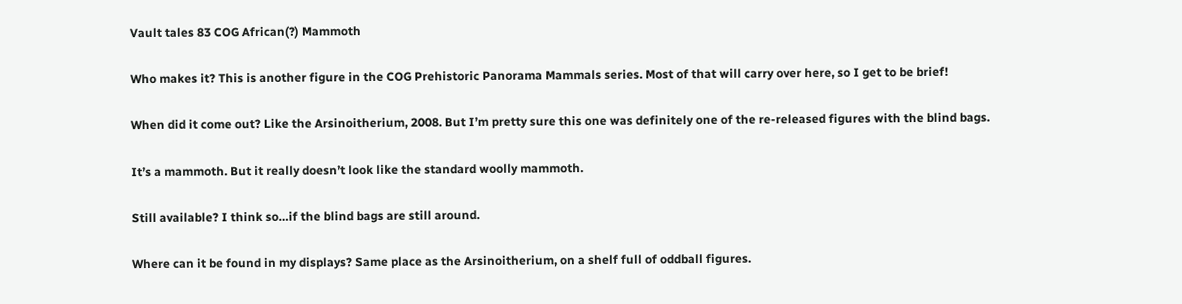Vault tales 83 COG African(?) Mammoth

Who makes it? This is another figure in the COG Prehistoric Panorama Mammals series. Most of that will carry over here, so I get to be brief!

When did it come out? Like the Arsinoitherium, 2008. But I’m pretty sure this one was definitely one of the re-released figures with the blind bags.

It’s a mammoth. But it really doesn’t look like the standard woolly mammoth.

Still available? I think so…if the blind bags are still around.

Where can it be found in my displays? Same place as the Arsinoitherium, on a shelf full of oddball figures.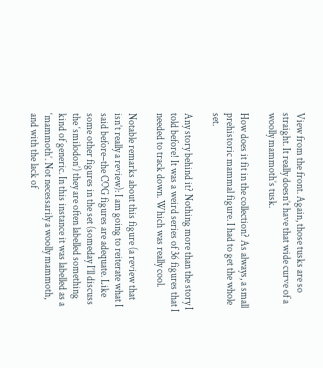View from the front. Again, those tusks are so straight. It really doesn’t have that wide curve of a woolly mammoth’s tusk.

How does it fit in the collection? As always, a small prehistoric mammal figure. I had to get the whole set.

Any story behind it? Nothing more than the story I told before! It was a weird series of 36 figures that I needed to track down. Which was really cool.

Notable remarks about this figure (a review that isn’t really a review): I am going to reiterate what I said before–the COG figures are adequate. Like some other figures in the set (someday I’ll discuss the ‘smilodon’) they are often labelled something kind of generic. In this instance it was labelled as a ‘mammoth’. Not necessarily a woolly mammoth, and with the lack of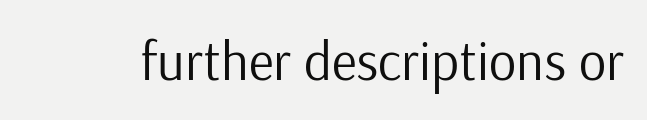further descriptions or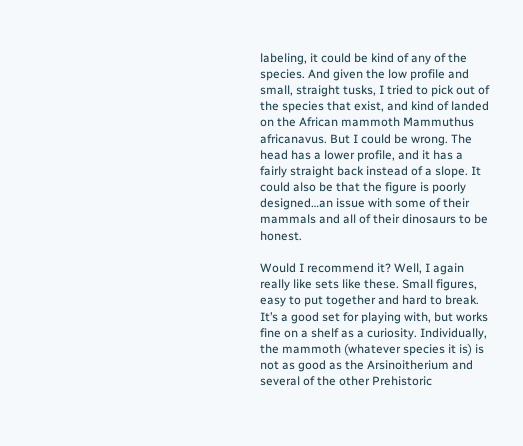labeling, it could be kind of any of the species. And given the low profile and small, straight tusks, I tried to pick out of the species that exist, and kind of landed on the African mammoth Mammuthus africanavus. But I could be wrong. The head has a lower profile, and it has a fairly straight back instead of a slope. It could also be that the figure is poorly designed…an issue with some of their mammals and all of their dinosaurs to be honest.

Would I recommend it? Well, I again really like sets like these. Small figures, easy to put together and hard to break. It’s a good set for playing with, but works fine on a shelf as a curiosity. Individually, the mammoth (whatever species it is) is not as good as the Arsinoitherium and several of the other Prehistoric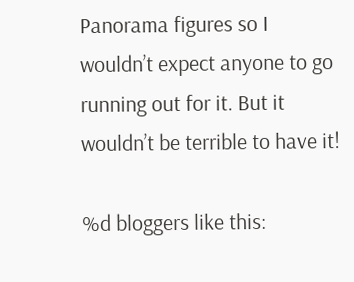Panorama figures so I wouldn’t expect anyone to go running out for it. But it wouldn’t be terrible to have it!

%d bloggers like this: